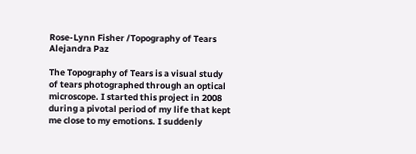Rose-Lynn Fisher /Topography of Tears
Alejandra Paz

The Topography of Tears is a visual study of tears photographed through an optical microscope. I started this project in 2008 during a pivotal period of my life that kept me close to my emotions. I suddenly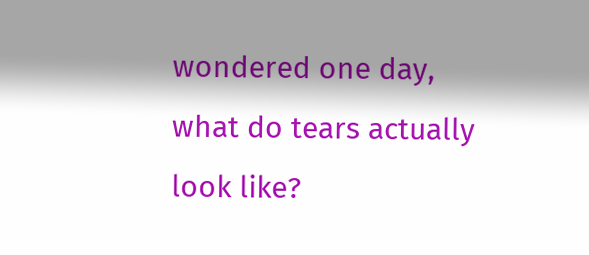wondered one day, what do tears actually look like?